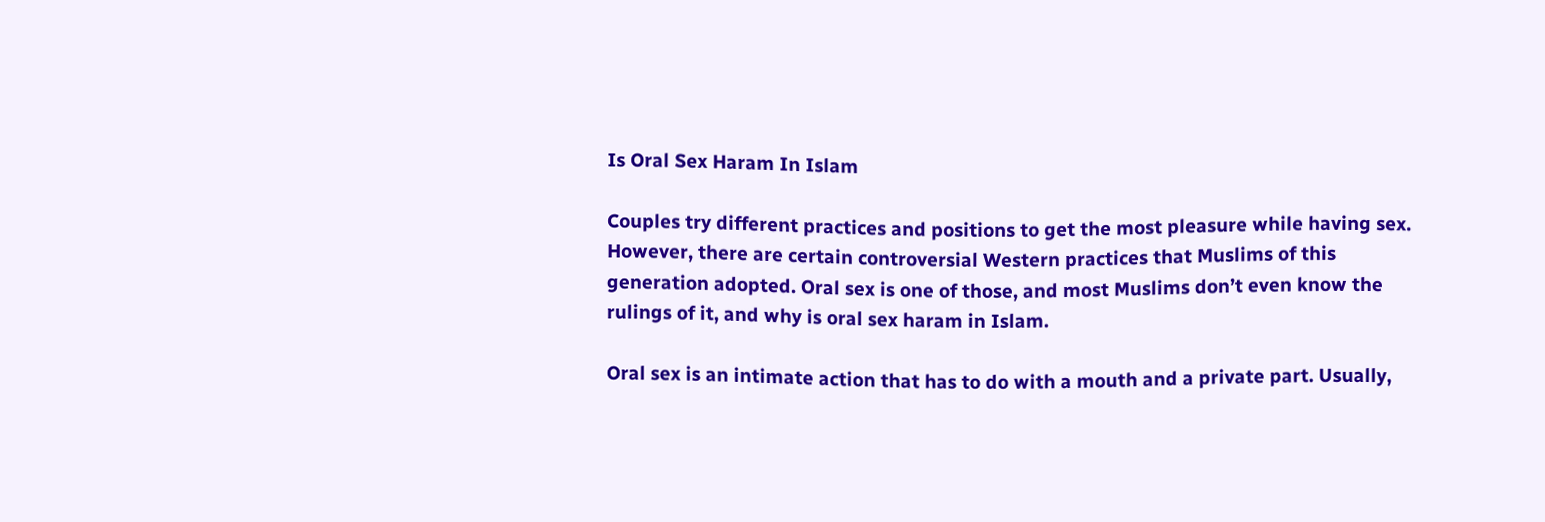Is Oral Sex Haram In Islam

Couples try different practices and positions to get the most pleasure while having sex. However, there are certain controversial Western practices that Muslims of this generation adopted. Oral sex is one of those, and most Muslims don’t even know the rulings of it, and why is oral sex haram in Islam.

Oral sex is an intimate action that has to do with a mouth and a private part. Usually,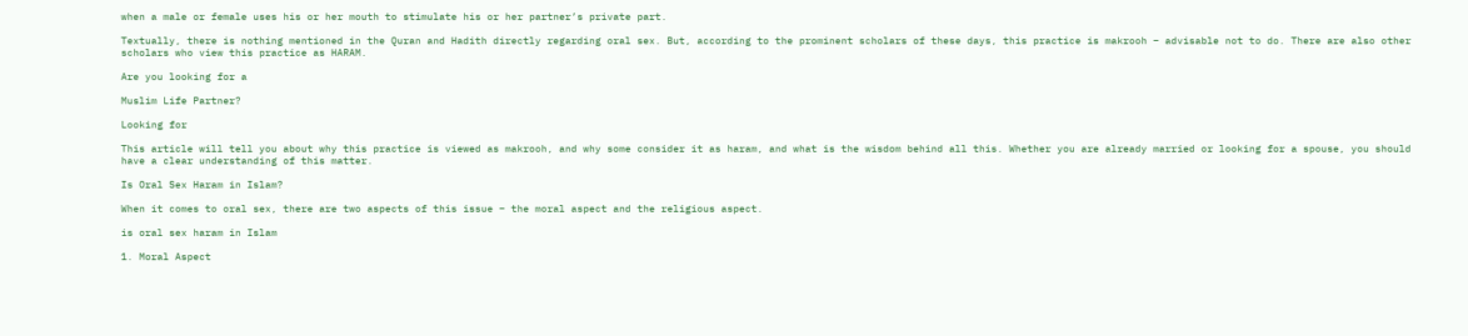when a male or female uses his or her mouth to stimulate his or her partner’s private part.

Textually, there is nothing mentioned in the Quran and Hadith directly regarding oral sex. But, according to the prominent scholars of these days, this practice is makrooh – advisable not to do. There are also other scholars who view this practice as HARAM.

Are you looking for a

Muslim Life Partner?

Looking for

This article will tell you about why this practice is viewed as makrooh, and why some consider it as haram, and what is the wisdom behind all this. Whether you are already married or looking for a spouse, you should have a clear understanding of this matter.

Is Oral Sex Haram in Islam?

When it comes to oral sex, there are two aspects of this issue – the moral aspect and the religious aspect.

is oral sex haram in Islam

1. Moral Aspect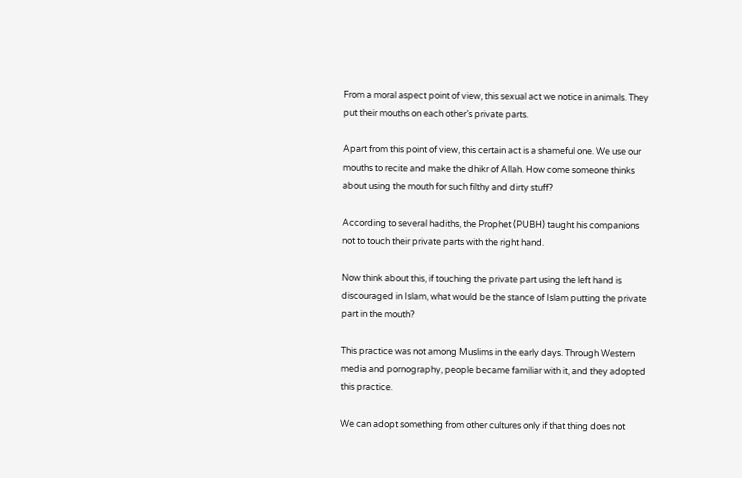From a moral aspect point of view, this sexual act we notice in animals. They put their mouths on each other’s private parts.

Apart from this point of view, this certain act is a shameful one. We use our mouths to recite and make the dhikr of Allah. How come someone thinks about using the mouth for such filthy and dirty stuff?

According to several hadiths, the Prophet (PUBH) taught his companions not to touch their private parts with the right hand.

Now think about this, if touching the private part using the left hand is discouraged in Islam, what would be the stance of Islam putting the private part in the mouth?

This practice was not among Muslims in the early days. Through Western media and pornography, people became familiar with it, and they adopted this practice.

We can adopt something from other cultures only if that thing does not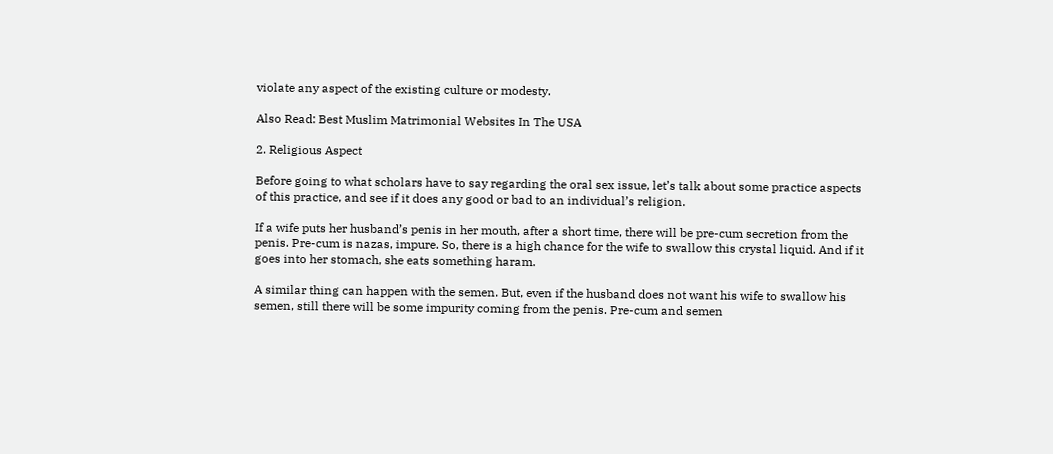violate any aspect of the existing culture or modesty.

Also Read: Best Muslim Matrimonial Websites In The USA

2. Religious Aspect

Before going to what scholars have to say regarding the oral sex issue, let’s talk about some practice aspects of this practice, and see if it does any good or bad to an individual’s religion.

If a wife puts her husband’s penis in her mouth, after a short time, there will be pre-cum secretion from the penis. Pre-cum is nazas, impure. So, there is a high chance for the wife to swallow this crystal liquid. And if it goes into her stomach, she eats something haram.

A similar thing can happen with the semen. But, even if the husband does not want his wife to swallow his semen, still there will be some impurity coming from the penis. Pre-cum and semen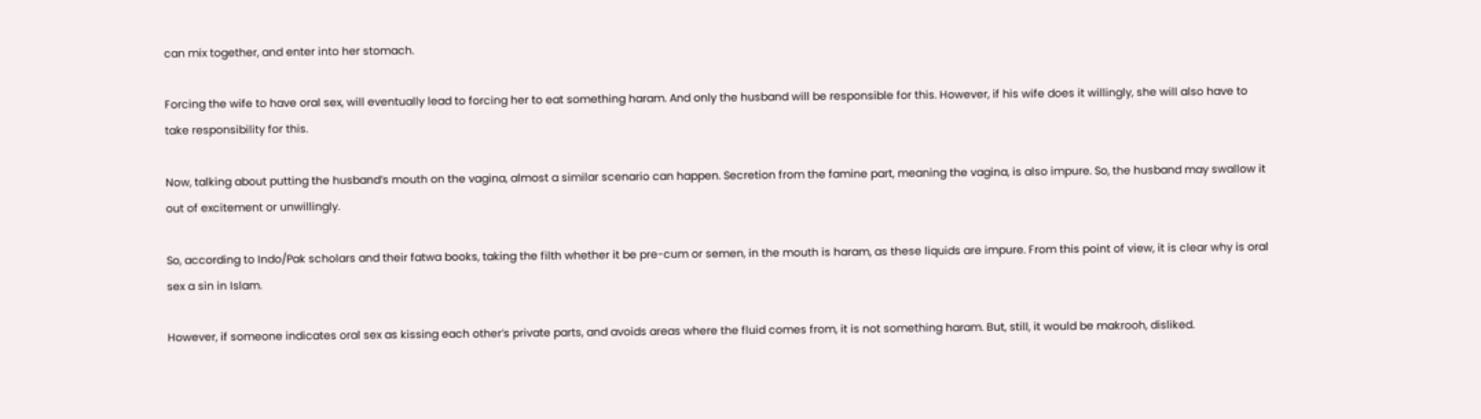can mix together, and enter into her stomach.

Forcing the wife to have oral sex, will eventually lead to forcing her to eat something haram. And only the husband will be responsible for this. However, if his wife does it willingly, she will also have to take responsibility for this.

Now, talking about putting the husband’s mouth on the vagina, almost a similar scenario can happen. Secretion from the famine part, meaning the vagina, is also impure. So, the husband may swallow it out of excitement or unwillingly.

So, according to Indo/Pak scholars and their fatwa books, taking the filth whether it be pre-cum or semen, in the mouth is haram, as these liquids are impure. From this point of view, it is clear why is oral sex a sin in Islam.

However, if someone indicates oral sex as kissing each other’s private parts, and avoids areas where the fluid comes from, it is not something haram. But, still, it would be makrooh, disliked.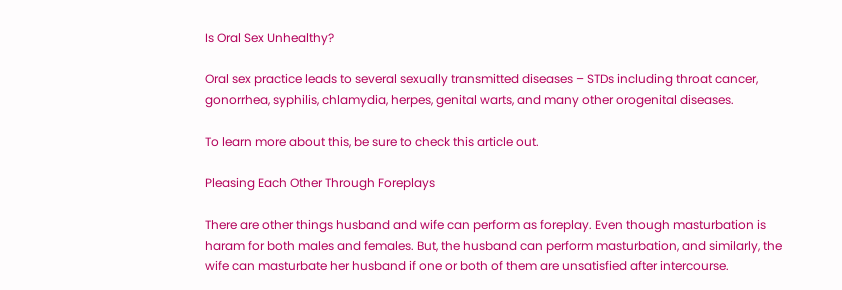Is Oral Sex Unhealthy?

Oral sex practice leads to several sexually transmitted diseases – STDs including throat cancer, gonorrhea, syphilis, chlamydia, herpes, genital warts, and many other orogenital diseases.

To learn more about this, be sure to check this article out.

Pleasing Each Other Through Foreplays

There are other things husband and wife can perform as foreplay. Even though masturbation is haram for both males and females. But, the husband can perform masturbation, and similarly, the wife can masturbate her husband if one or both of them are unsatisfied after intercourse.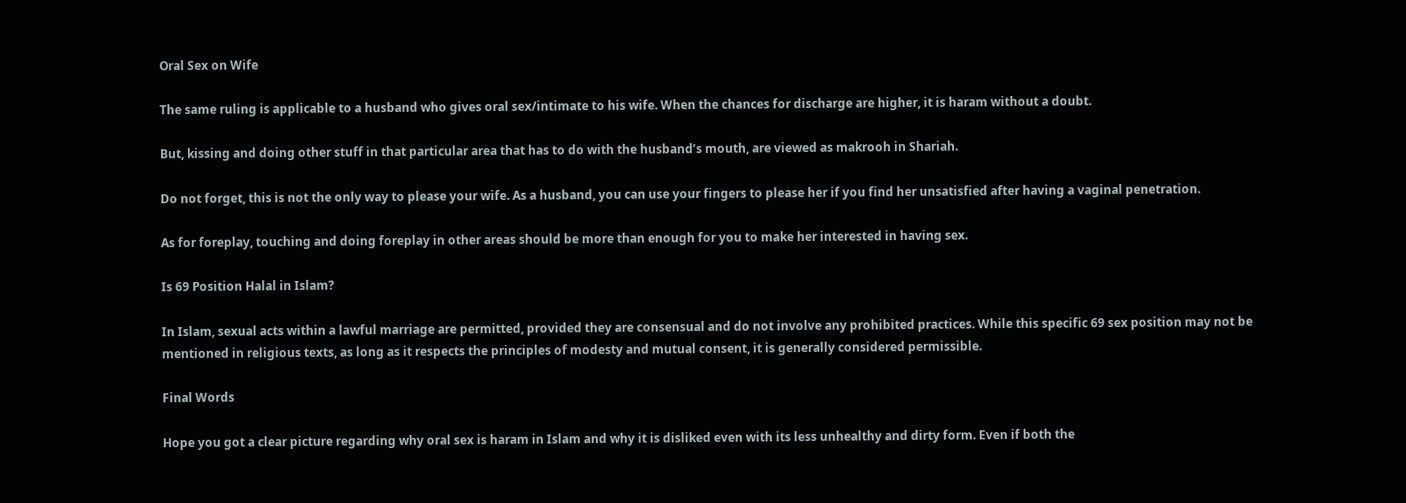Oral Sex on Wife

The same ruling is applicable to a husband who gives oral sex/intimate to his wife. When the chances for discharge are higher, it is haram without a doubt.

But, kissing and doing other stuff in that particular area that has to do with the husband’s mouth, are viewed as makrooh in Shariah.

Do not forget, this is not the only way to please your wife. As a husband, you can use your fingers to please her if you find her unsatisfied after having a vaginal penetration.

As for foreplay, touching and doing foreplay in other areas should be more than enough for you to make her interested in having sex.

Is 69 Position Halal in Islam?

In Islam, sexual acts within a lawful marriage are permitted, provided they are consensual and do not involve any prohibited practices. While this specific 69 sex position may not be mentioned in religious texts, as long as it respects the principles of modesty and mutual consent, it is generally considered permissible.

Final Words

Hope you got a clear picture regarding why oral sex is haram in Islam and why it is disliked even with its less unhealthy and dirty form. Even if both the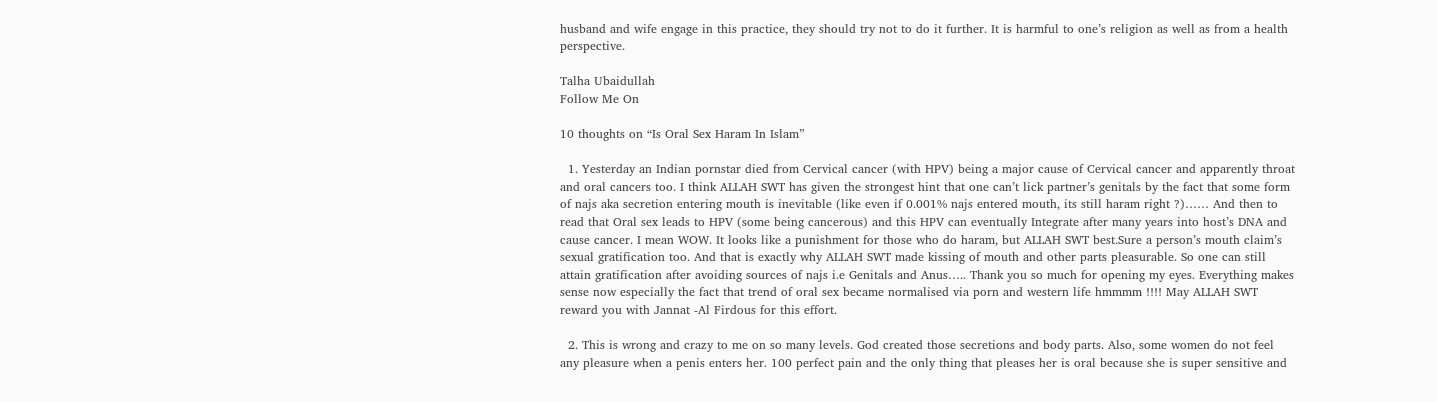husband and wife engage in this practice, they should try not to do it further. It is harmful to one’s religion as well as from a health perspective.

Talha Ubaidullah
Follow Me On

10 thoughts on “Is Oral Sex Haram In Islam”

  1. Yesterday an Indian pornstar died from Cervical cancer (with HPV) being a major cause of Cervical cancer and apparently throat and oral cancers too. I think ALLAH SWT has given the strongest hint that one can’t lick partner’s genitals by the fact that some form of najs aka secretion entering mouth is inevitable (like even if 0.001% najs entered mouth, its still haram right ?)…… And then to read that Oral sex leads to HPV (some being cancerous) and this HPV can eventually Integrate after many years into host’s DNA and cause cancer. I mean WOW. It looks like a punishment for those who do haram, but ALLAH SWT best.Sure a person’s mouth claim’s sexual gratification too. And that is exactly why ALLAH SWT made kissing of mouth and other parts pleasurable. So one can still attain gratification after avoiding sources of najs i.e Genitals and Anus….. Thank you so much for opening my eyes. Everything makes sense now especially the fact that trend of oral sex became normalised via porn and western life hmmmm !!!! May ALLAH SWT reward you with Jannat -Al Firdous for this effort.

  2. This is wrong and crazy to me on so many levels. God created those secretions and body parts. Also, some women do not feel any pleasure when a penis enters her. 100 perfect pain and the only thing that pleases her is oral because she is super sensitive and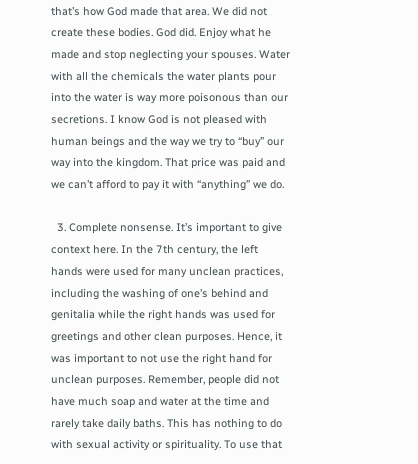that’s how God made that area. We did not create these bodies. God did. Enjoy what he made and stop neglecting your spouses. Water with all the chemicals the water plants pour into the water is way more poisonous than our secretions. I know God is not pleased with human beings and the way we try to “buy” our way into the kingdom. That price was paid and we can’t afford to pay it with “anything” we do.

  3. Complete nonsense. It’s important to give context here. In the 7th century, the left hands were used for many unclean practices, including the washing of one’s behind and genitalia while the right hands was used for greetings and other clean purposes. Hence, it was important to not use the right hand for unclean purposes. Remember, people did not have much soap and water at the time and rarely take daily baths. This has nothing to do with sexual activity or spirituality. To use that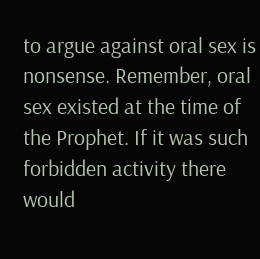to argue against oral sex is nonsense. Remember, oral sex existed at the time of the Prophet. If it was such forbidden activity there would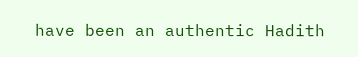have been an authentic Hadith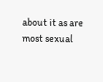about it as are most sexual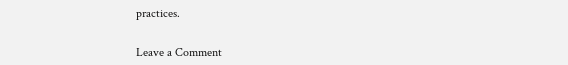practices.


Leave a Comment